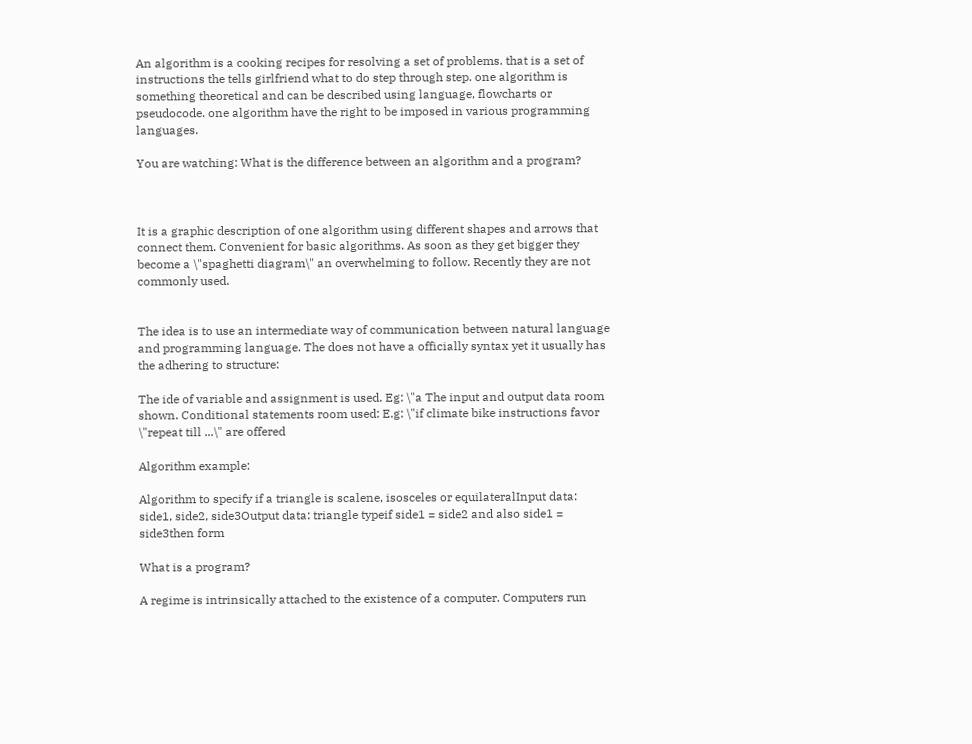An algorithm is a cooking recipes for resolving a set of problems. that is a set of instructions the tells girlfriend what to do step through step. one algorithm is something theoretical and can be described using language, flowcharts or pseudocode. one algorithm have the right to be imposed in various programming languages.

You are watching: What is the difference between an algorithm and a program?



It is a graphic description of one algorithm using different shapes and arrows that connect them. Convenient for basic algorithms. As soon as they get bigger they become a \"spaghetti diagram\" an overwhelming to follow. Recently they are not commonly used.


The idea is to use an intermediate way of communication between natural language and programming language. The does not have a officially syntax yet it usually has the adhering to structure:

The ide of variable and assignment is used. Eg: \"a The input and output data room shown. Conditional statements room used: E.g: \"if climate bike instructions favor \"repeat till ...\" are offered

Algorithm example:

Algorithm to specify if a triangle is scalene, isosceles or equilateralInput data: side1, side2, side3Output data: triangle typeif side1 = side2 and also side1 = side3then form

What is a program?

A regime is intrinsically attached to the existence of a computer. Computers run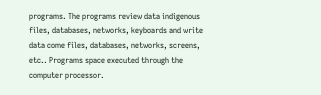programs. The programs review data indigenous files, databases, networks, keyboards and write data come files, databases, networks, screens, etc.. Programs space executed through the computer processor.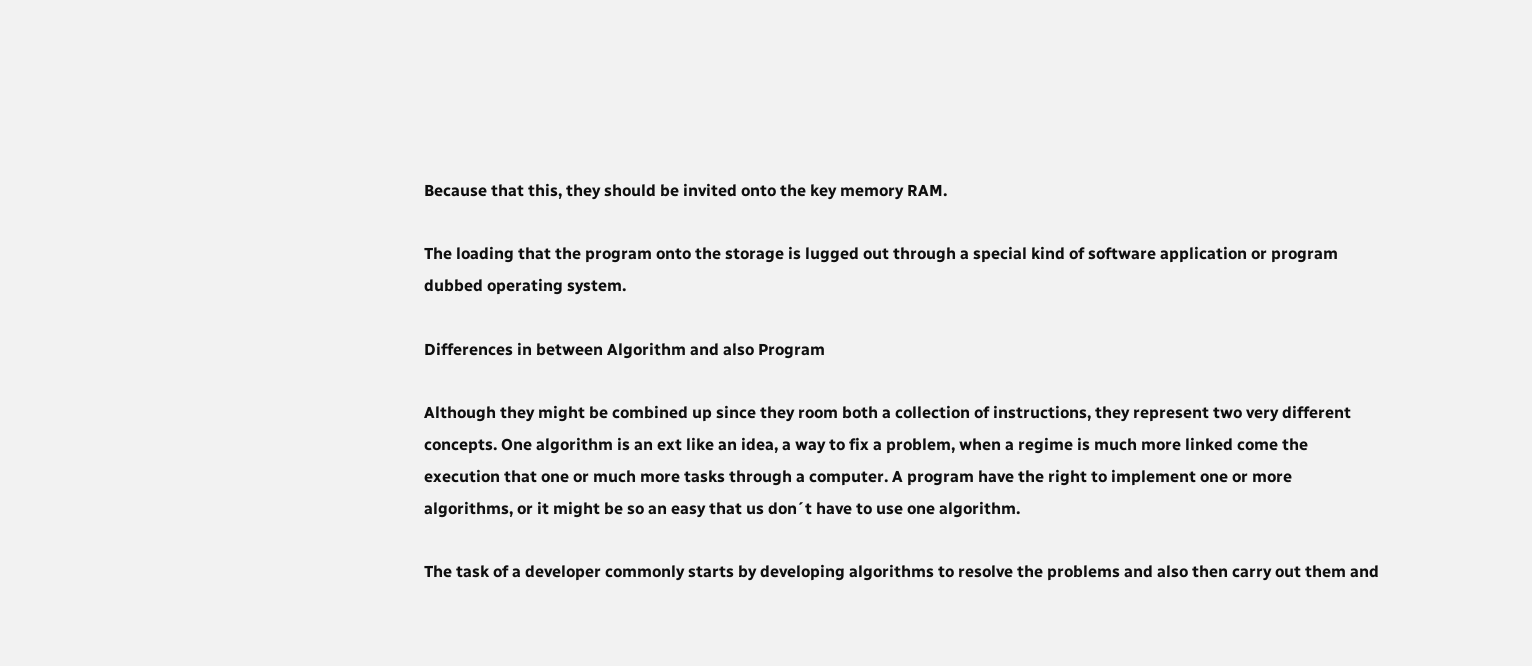Because that this, they should be invited onto the key memory RAM.

The loading that the program onto the storage is lugged out through a special kind of software application or program dubbed operating system.

Differences in between Algorithm and also Program

Although they might be combined up since they room both a collection of instructions, they represent two very different concepts. One algorithm is an ext like an idea, a way to fix a problem, when a regime is much more linked come the execution that one or much more tasks through a computer. A program have the right to implement one or more algorithms, or it might be so an easy that us don´t have to use one algorithm.

The task of a developer commonly starts by developing algorithms to resolve the problems and also then carry out them and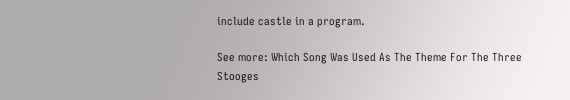include castle in a program.

See more: Which Song Was Used As The Theme For The Three Stooges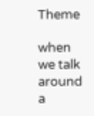Theme

when we talk around a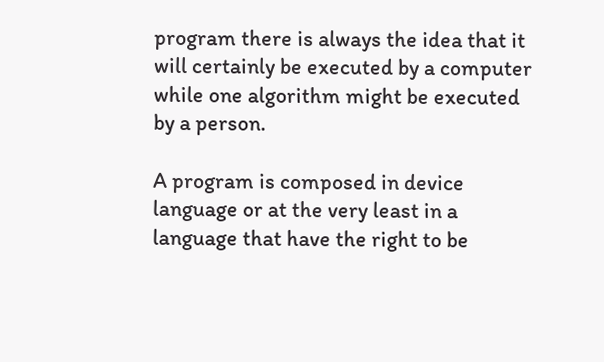program there is always the idea that it will certainly be executed by a computer while one algorithm might be executed by a person.

A program is composed in device language or at the very least in a language that have the right to be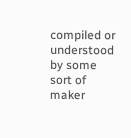compiled or understood by some sort of maker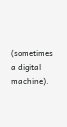(sometimes a digital machine).